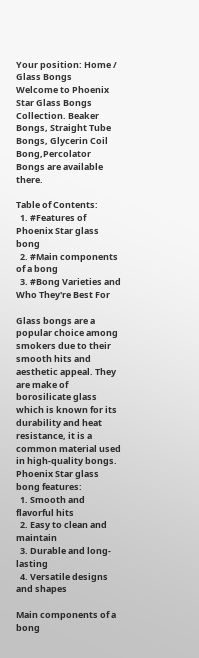Your position: Home / Glass Bongs
Welcome to Phoenix Star Glass Bongs Collection. Beaker Bongs, Straight Tube Bongs, Glycerin Coil Bong,Percolator Bongs are available there.

Table of Contents:
  1. #Features of Phoenix Star glass bong
  2. #Main components of a bong
  3. #Bong Varieties and Who They're Best For

Glass bongs are a popular choice among smokers due to their smooth hits and aesthetic appeal. They are make of borosilicate glass which is known for its durability and heat resistance, it is a common material used in high-quality bongs. Phoenix Star glass bong features:
  1. Smooth and flavorful hits
  2. Easy to clean and maintain
  3. Durable and long-lasting
  4. Versatile designs and shapes

Main components of a bong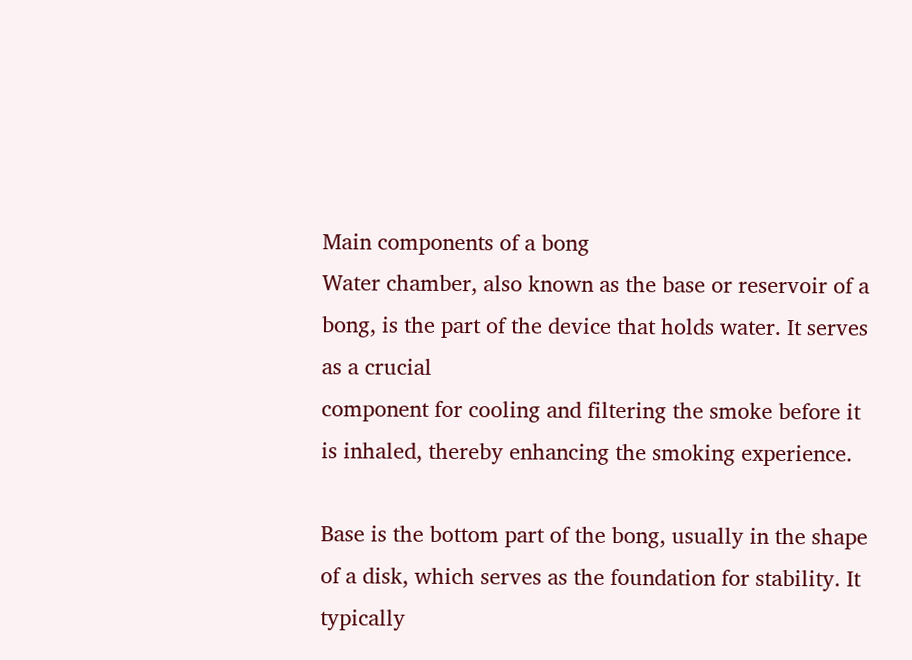Main components of a bong
Water chamber, also known as the base or reservoir of a bong, is the part of the device that holds water. It serves as a crucial
component for cooling and filtering the smoke before it is inhaled, thereby enhancing the smoking experience.

Base is the bottom part of the bong, usually in the shape of a disk, which serves as the foundation for stability. It typically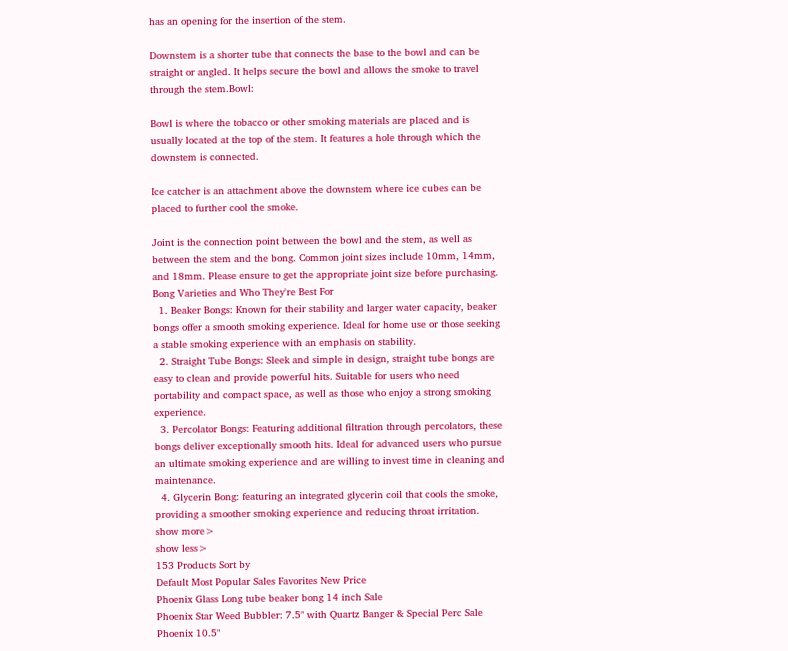has an opening for the insertion of the stem.

Downstem is a shorter tube that connects the base to the bowl and can be straight or angled. It helps secure the bowl and allows the smoke to travel through the stem.Bowl:

Bowl is where the tobacco or other smoking materials are placed and is usually located at the top of the stem. It features a hole through which the downstem is connected.

Ice catcher is an attachment above the downstem where ice cubes can be placed to further cool the smoke.

Joint is the connection point between the bowl and the stem, as well as between the stem and the bong. Common joint sizes include 10mm, 14mm, and 18mm. Please ensure to get the appropriate joint size before purchasing.
Bong Varieties and Who They're Best For
  1. Beaker Bongs: Known for their stability and larger water capacity, beaker bongs offer a smooth smoking experience. Ideal for home use or those seeking a stable smoking experience with an emphasis on stability.
  2. Straight Tube Bongs: Sleek and simple in design, straight tube bongs are easy to clean and provide powerful hits. Suitable for users who need portability and compact space, as well as those who enjoy a strong smoking experience.
  3. Percolator Bongs: Featuring additional filtration through percolators, these bongs deliver exceptionally smooth hits. Ideal for advanced users who pursue an ultimate smoking experience and are willing to invest time in cleaning and maintenance.
  4. Glycerin Bong: featuring an integrated glycerin coil that cools the smoke, providing a smoother smoking experience and reducing throat irritation.
show more>
show less>
153 Products Sort by
Default Most Popular Sales Favorites New Price
Phoenix Glass Long tube beaker bong 14 inch Sale
Phoenix Star Weed Bubbler: 7.5" with Quartz Banger & Special Perc Sale
Phoenix 10.5"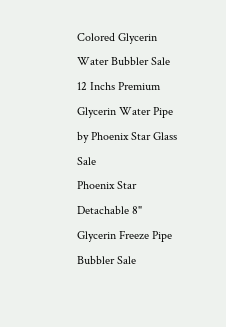Colored Glycerin Water Bubbler Sale
12 Inchs Premium Glycerin Water Pipe by Phoenix Star Glass Sale
Phoenix Star Detachable 8" Glycerin Freeze Pipe Bubbler Sale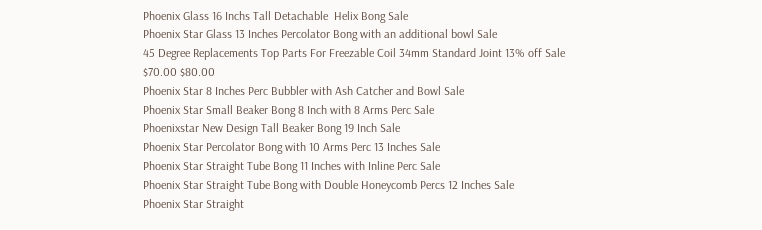Phoenix Glass 16 Inchs Tall Detachable  Helix Bong Sale
Phoenix Star Glass 13 Inches Percolator Bong with an additional bowl Sale
45 Degree Replacements Top Parts For Freezable Coil 34mm Standard Joint 13% off Sale
$70.00 $80.00
Phoenix Star 8 Inches Perc Bubbler with Ash Catcher and Bowl Sale
Phoenix Star Small Beaker Bong 8 Inch with 8 Arms Perc Sale
Phoenixstar New Design Tall Beaker Bong 19 Inch Sale
Phoenix Star Percolator Bong with 10 Arms Perc 13 Inches Sale
Phoenix Star Straight Tube Bong 11 Inches with Inline Perc Sale
Phoenix Star Straight Tube Bong with Double Honeycomb Percs 12 Inches Sale
Phoenix Star Straight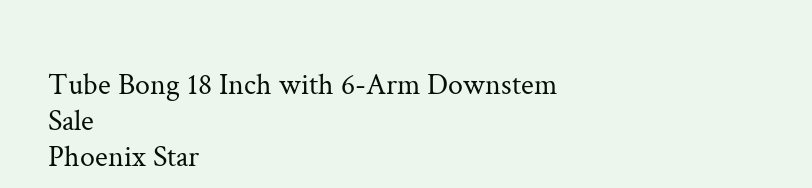Tube Bong 18 Inch with 6-Arm Downstem Sale
Phoenix Star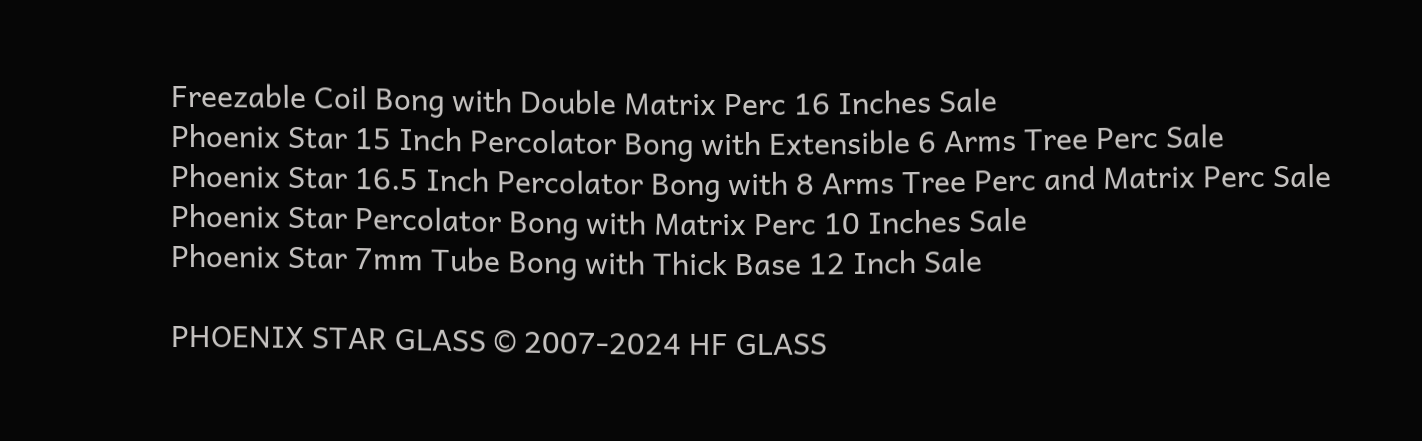Freezable Coil Bong with Double Matrix Perc 16 Inches Sale
Phoenix Star 15 Inch Percolator Bong with Extensible 6 Arms Tree Perc Sale
Phoenix Star 16.5 Inch Percolator Bong with 8 Arms Tree Perc and Matrix Perc Sale
Phoenix Star Percolator Bong with Matrix Perc 10 Inches Sale
Phoenix Star 7mm Tube Bong with Thick Base 12 Inch Sale

PHOENIX STAR GLASS © 2007-2024 HF GLASS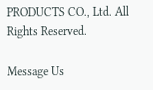PRODUCTS CO., Ltd. All Rights Reserved.

Message Us